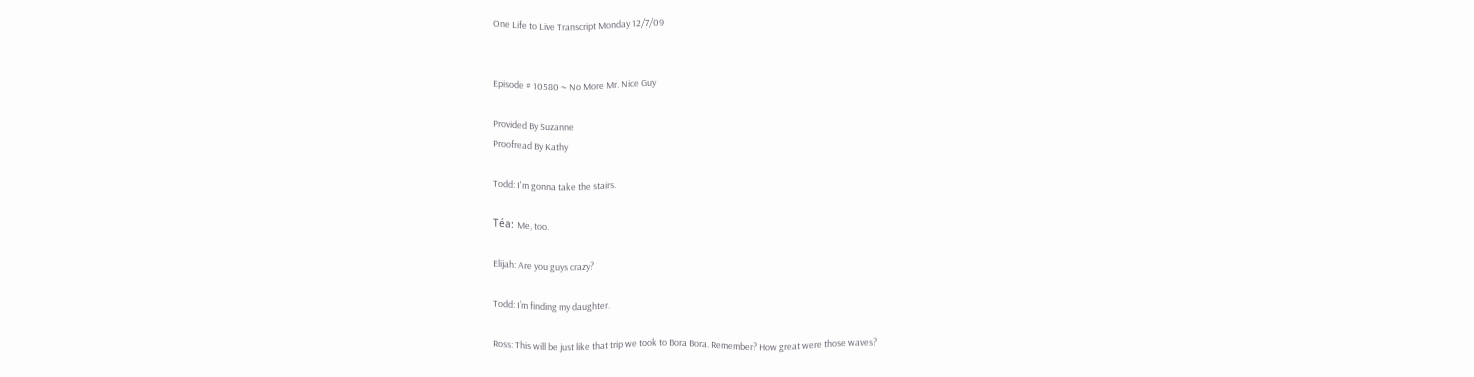One Life to Live Transcript Monday 12/7/09


Episode # 10580 ~ No More Mr. Nice Guy

Provided By Suzanne
Proofread By Kathy

Todd: I'm gonna take the stairs.

Téa: Me, too.

Elijah: Are you guys crazy?

Todd: I’m finding my daughter.

Ross: This will be just like that trip we took to Bora Bora. Remember? How great were those waves?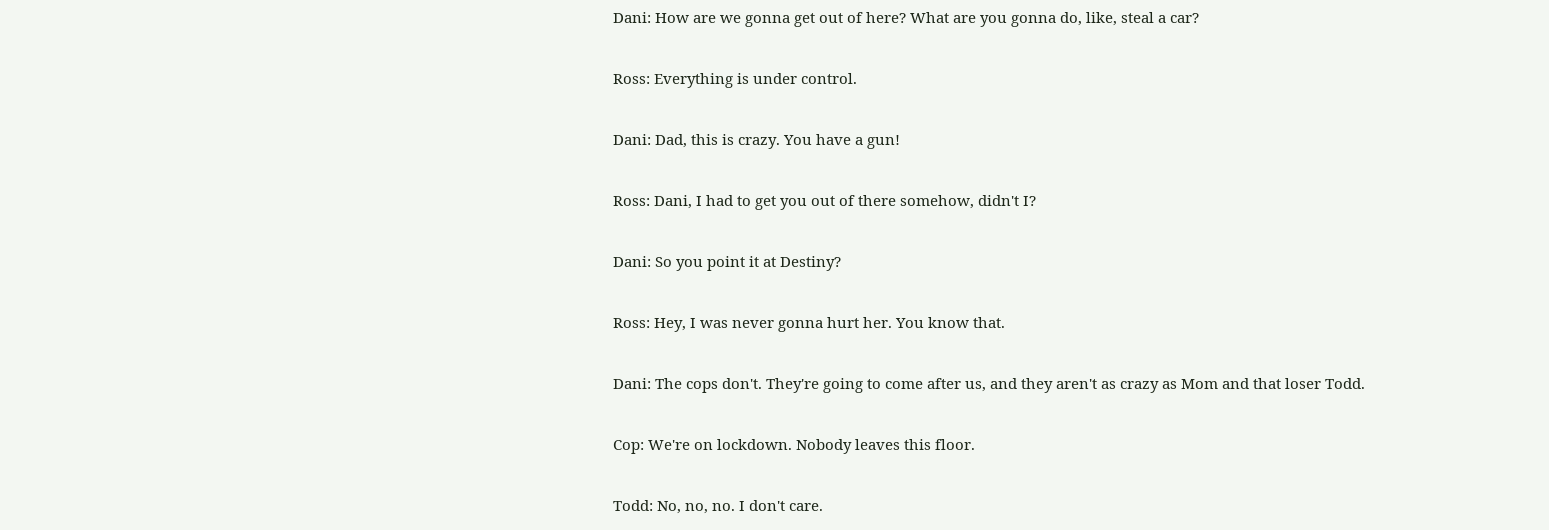Dani: How are we gonna get out of here? What are you gonna do, like, steal a car?

Ross: Everything is under control.

Dani: Dad, this is crazy. You have a gun!

Ross: Dani, I had to get you out of there somehow, didn't I?

Dani: So you point it at Destiny?

Ross: Hey, I was never gonna hurt her. You know that.

Dani: The cops don't. They're going to come after us, and they aren't as crazy as Mom and that loser Todd.

Cop: We're on lockdown. Nobody leaves this floor.

Todd: No, no, no. I don't care.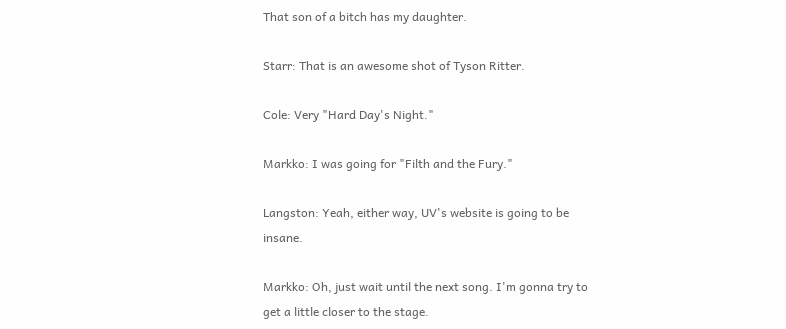That son of a bitch has my daughter.

Starr: That is an awesome shot of Tyson Ritter.

Cole: Very "Hard Day's Night."

Markko: I was going for "Filth and the Fury."

Langston: Yeah, either way, UV's website is going to be insane.

Markko: Oh, just wait until the next song. I'm gonna try to get a little closer to the stage.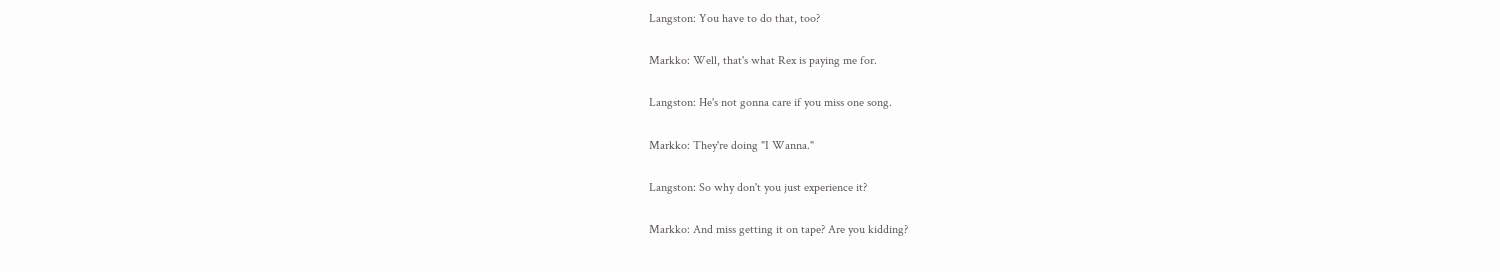Langston: You have to do that, too?

Markko: Well, that's what Rex is paying me for.

Langston: He's not gonna care if you miss one song.

Markko: They're doing "I Wanna."

Langston: So why don't you just experience it?

Markko: And miss getting it on tape? Are you kidding?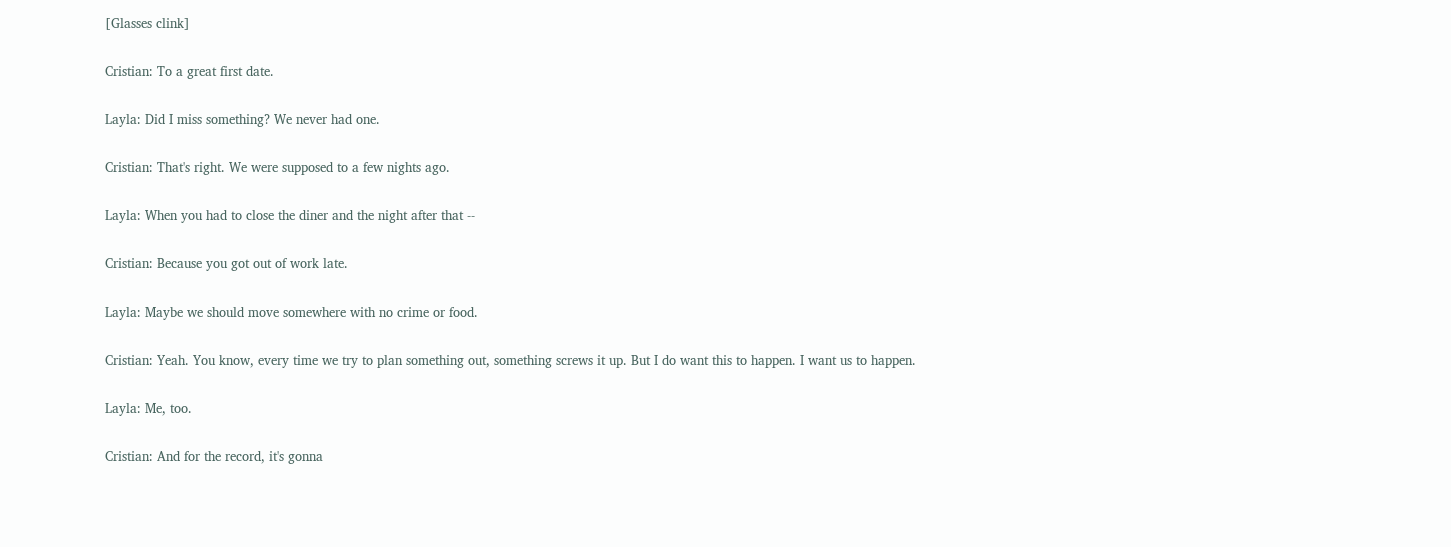[Glasses clink]

Cristian: To a great first date.

Layla: Did I miss something? We never had one.

Cristian: That's right. We were supposed to a few nights ago.

Layla: When you had to close the diner and the night after that --

Cristian: Because you got out of work late.

Layla: Maybe we should move somewhere with no crime or food.

Cristian: Yeah. You know, every time we try to plan something out, something screws it up. But I do want this to happen. I want us to happen.

Layla: Me, too.

Cristian: And for the record, it's gonna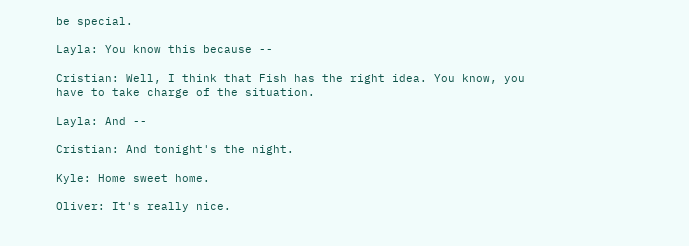be special.

Layla: You know this because --

Cristian: Well, I think that Fish has the right idea. You know, you have to take charge of the situation.

Layla: And --

Cristian: And tonight's the night.

Kyle: Home sweet home.

Oliver: It's really nice.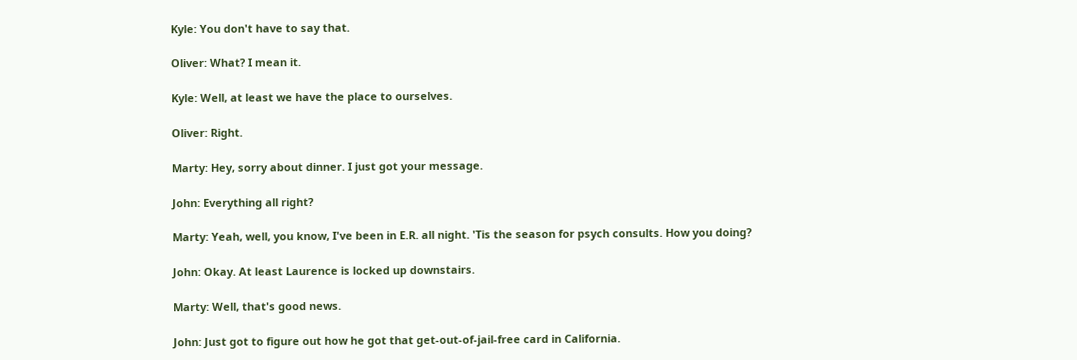Kyle: You don't have to say that.

Oliver: What? I mean it.

Kyle: Well, at least we have the place to ourselves.

Oliver: Right.

Marty: Hey, sorry about dinner. I just got your message.

John: Everything all right?

Marty: Yeah, well, you know, I've been in E.R. all night. 'Tis the season for psych consults. How you doing?

John: Okay. At least Laurence is locked up downstairs.

Marty: Well, that's good news.

John: Just got to figure out how he got that get-out-of-jail-free card in California.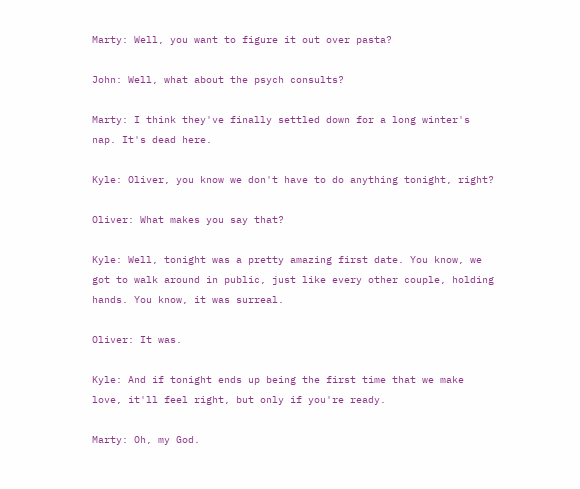Marty: Well, you want to figure it out over pasta?

John: Well, what about the psych consults?

Marty: I think they've finally settled down for a long winter's nap. It's dead here.

Kyle: Oliver, you know we don't have to do anything tonight, right?

Oliver: What makes you say that?

Kyle: Well, tonight was a pretty amazing first date. You know, we got to walk around in public, just like every other couple, holding hands. You know, it was surreal.

Oliver: It was.

Kyle: And if tonight ends up being the first time that we make love, it'll feel right, but only if you're ready.

Marty: Oh, my God.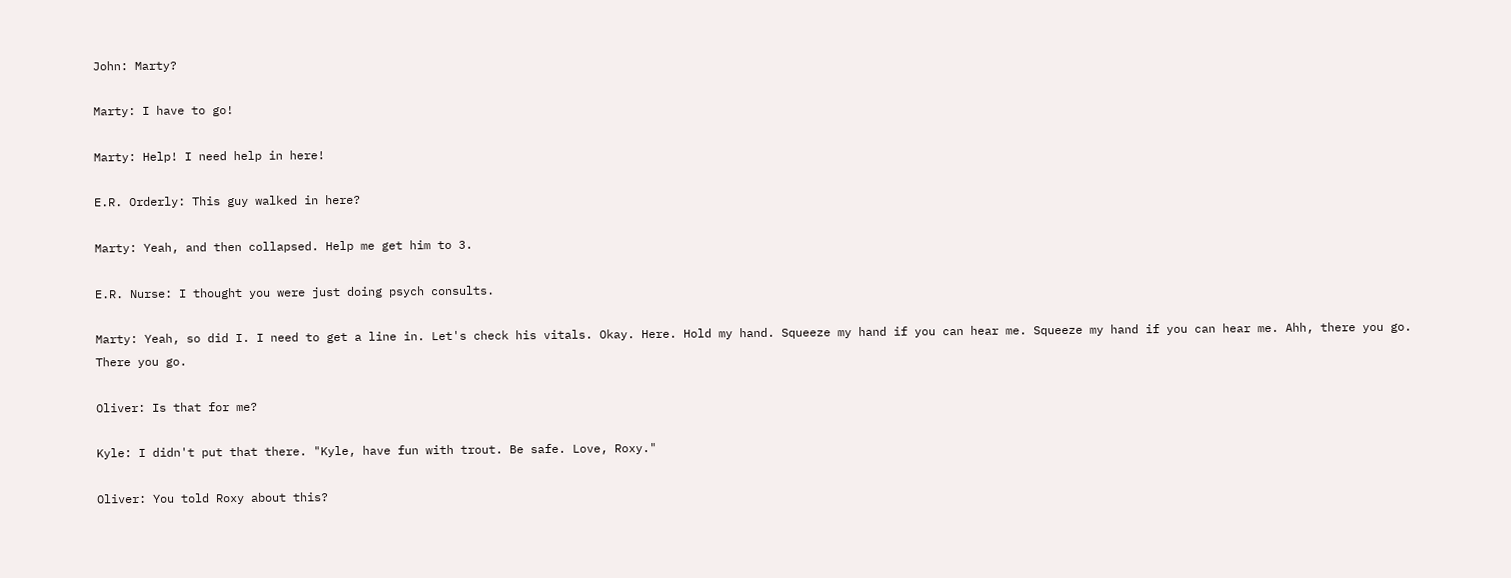John: Marty?

Marty: I have to go!

Marty: Help! I need help in here!

E.R. Orderly: This guy walked in here?

Marty: Yeah, and then collapsed. Help me get him to 3.

E.R. Nurse: I thought you were just doing psych consults.

Marty: Yeah, so did I. I need to get a line in. Let's check his vitals. Okay. Here. Hold my hand. Squeeze my hand if you can hear me. Squeeze my hand if you can hear me. Ahh, there you go. There you go.

Oliver: Is that for me?

Kyle: I didn't put that there. "Kyle, have fun with trout. Be safe. Love, Roxy."

Oliver: You told Roxy about this?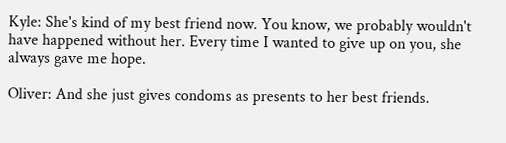Kyle: She's kind of my best friend now. You know, we probably wouldn't have happened without her. Every time I wanted to give up on you, she always gave me hope.

Oliver: And she just gives condoms as presents to her best friends.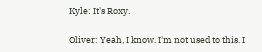Kyle: It's Roxy.

Oliver: Yeah, I know. I'm not used to this. I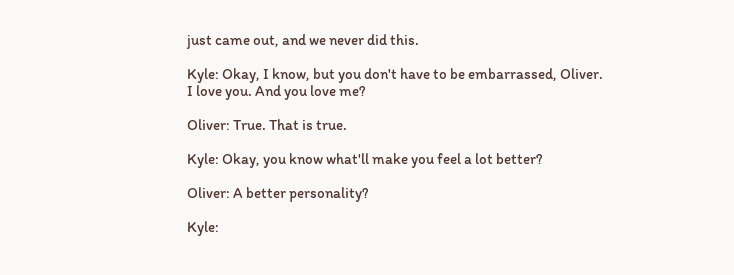just came out, and we never did this.

Kyle: Okay, I know, but you don't have to be embarrassed, Oliver. I love you. And you love me?

Oliver: True. That is true.

Kyle: Okay, you know what'll make you feel a lot better?

Oliver: A better personality?

Kyle: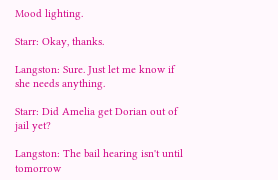Mood lighting.

Starr: Okay, thanks.

Langston: Sure. Just let me know if she needs anything.

Starr: Did Amelia get Dorian out of jail yet?

Langston: The bail hearing isn't until tomorrow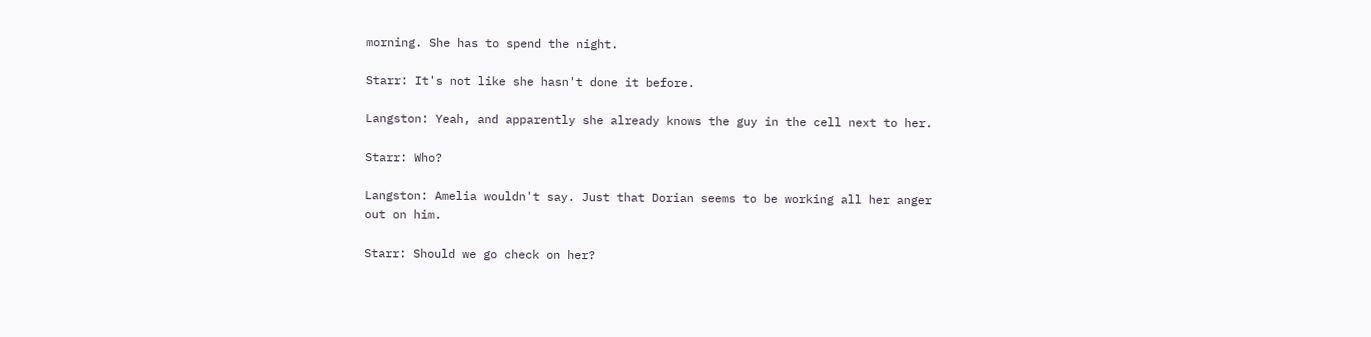morning. She has to spend the night.

Starr: It's not like she hasn't done it before.

Langston: Yeah, and apparently she already knows the guy in the cell next to her.

Starr: Who?

Langston: Amelia wouldn't say. Just that Dorian seems to be working all her anger out on him.

Starr: Should we go check on her?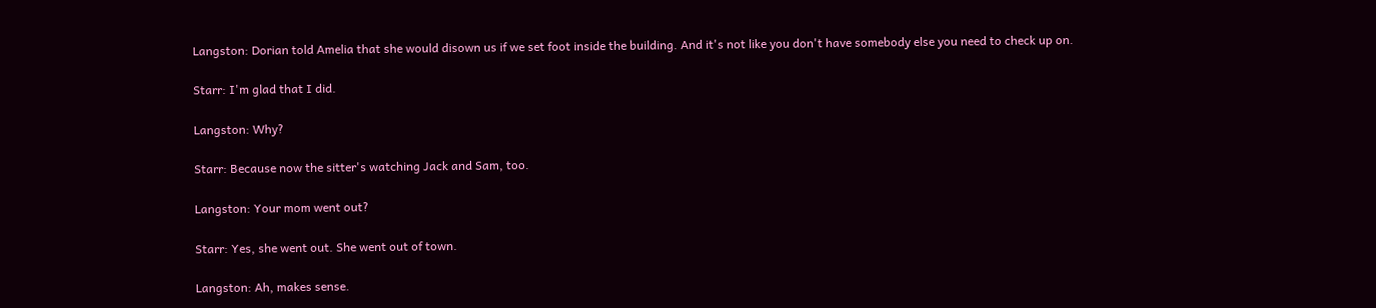Langston: Dorian told Amelia that she would disown us if we set foot inside the building. And it's not like you don't have somebody else you need to check up on.

Starr: I'm glad that I did.

Langston: Why?

Starr: Because now the sitter's watching Jack and Sam, too.

Langston: Your mom went out?

Starr: Yes, she went out. She went out of town.

Langston: Ah, makes sense.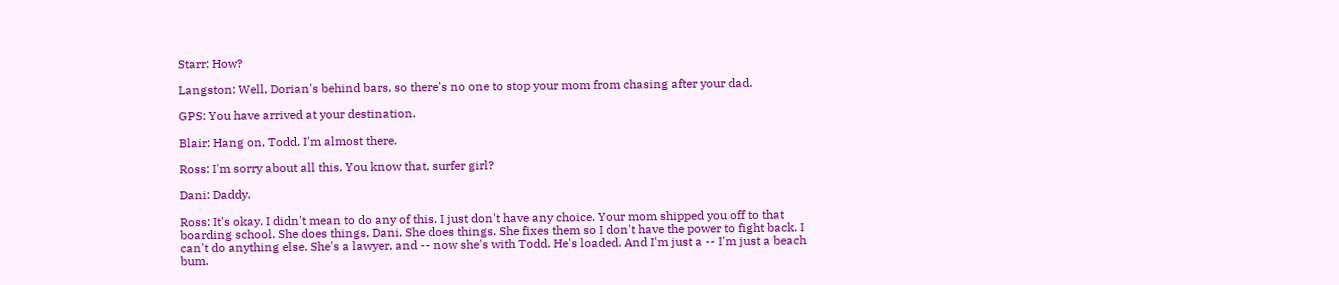Starr: How?

Langston: Well, Dorian's behind bars, so there's no one to stop your mom from chasing after your dad.

GPS: You have arrived at your destination.

Blair: Hang on, Todd. I'm almost there.

Ross: I'm sorry about all this. You know that, surfer girl?

Dani: Daddy.

Ross: It's okay. I didn't mean to do any of this. I just don't have any choice. Your mom shipped you off to that boarding school. She does things, Dani. She does things. She fixes them so I don't have the power to fight back. I can't do anything else. She's a lawyer, and -- now she's with Todd. He's loaded. And I'm just a -- I'm just a beach bum.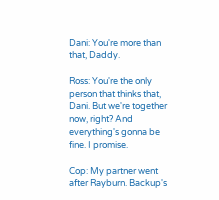Dani: You're more than that, Daddy.

Ross: You're the only person that thinks that, Dani. But we're together now, right? And everything's gonna be fine. I promise.

Cop: My partner went after Rayburn. Backup's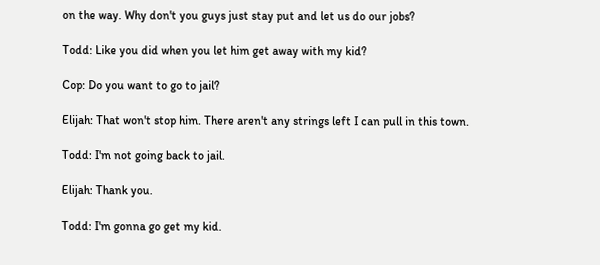on the way. Why don't you guys just stay put and let us do our jobs?

Todd: Like you did when you let him get away with my kid?

Cop: Do you want to go to jail?

Elijah: That won't stop him. There aren't any strings left I can pull in this town.

Todd: I'm not going back to jail.

Elijah: Thank you.

Todd: I'm gonna go get my kid.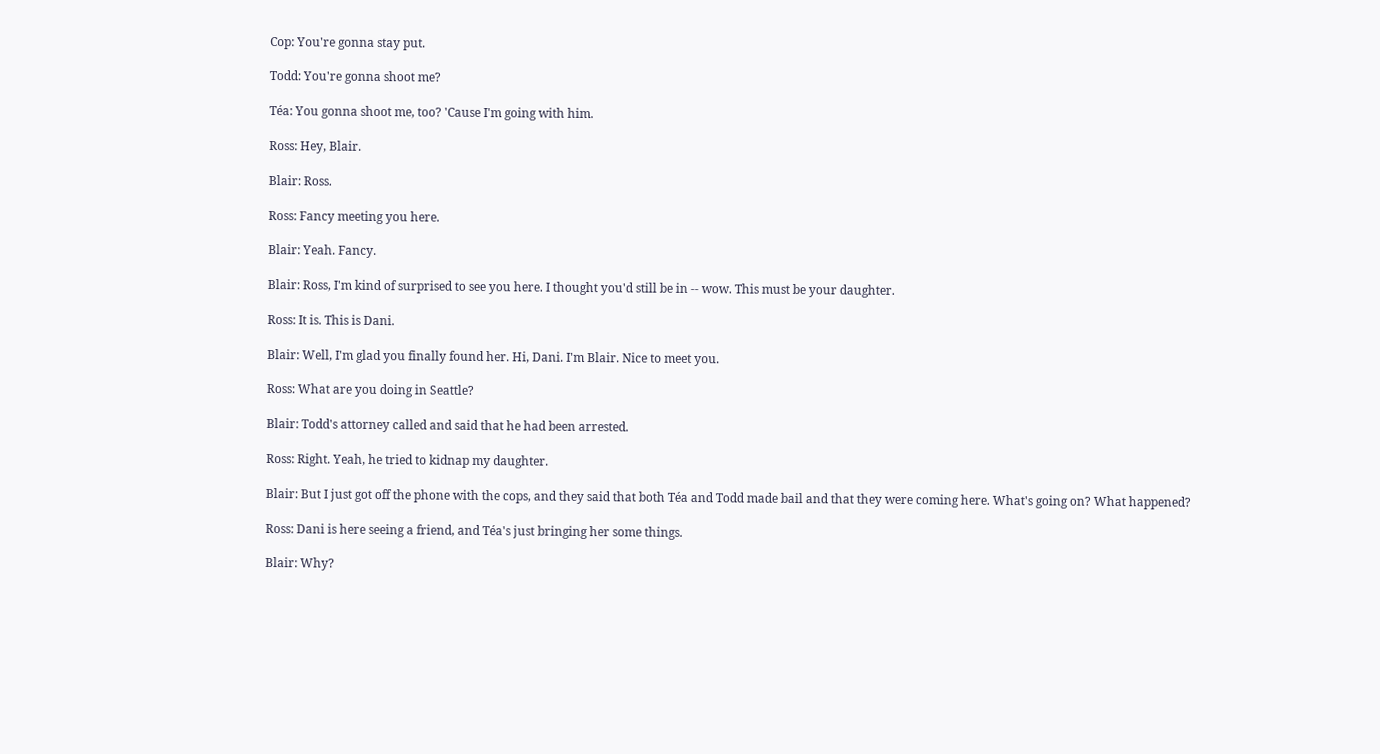Cop: You're gonna stay put.

Todd: You're gonna shoot me?

Téa: You gonna shoot me, too? 'Cause I'm going with him.

Ross: Hey, Blair.

Blair: Ross.

Ross: Fancy meeting you here.

Blair: Yeah. Fancy.

Blair: Ross, I'm kind of surprised to see you here. I thought you'd still be in -- wow. This must be your daughter.

Ross: It is. This is Dani.

Blair: Well, I'm glad you finally found her. Hi, Dani. I'm Blair. Nice to meet you.

Ross: What are you doing in Seattle?

Blair: Todd's attorney called and said that he had been arrested.

Ross: Right. Yeah, he tried to kidnap my daughter.

Blair: But I just got off the phone with the cops, and they said that both Téa and Todd made bail and that they were coming here. What's going on? What happened?

Ross: Dani is here seeing a friend, and Téa's just bringing her some things.

Blair: Why?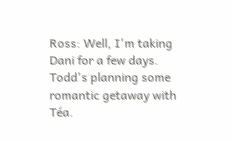Ross: Well, I'm taking Dani for a few days. Todd's planning some romantic getaway with Téa.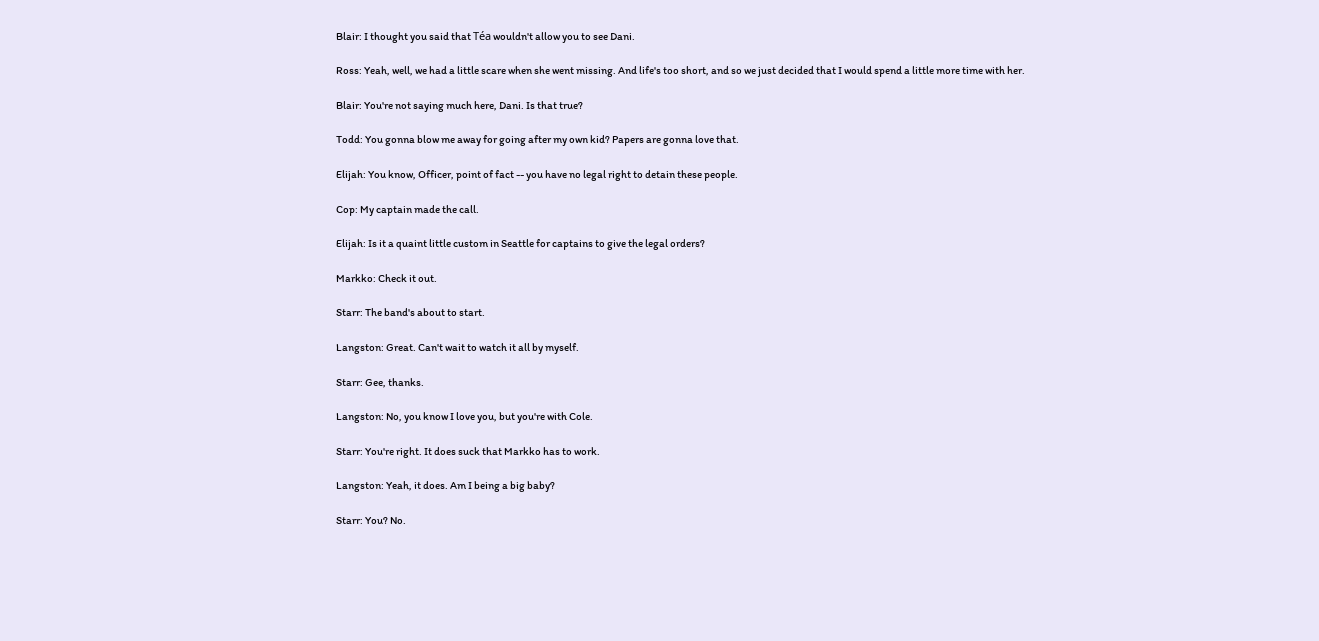Blair: I thought you said that Téa wouldn't allow you to see Dani.

Ross: Yeah, well, we had a little scare when she went missing. And life's too short, and so we just decided that I would spend a little more time with her.

Blair: You're not saying much here, Dani. Is that true?

Todd: You gonna blow me away for going after my own kid? Papers are gonna love that.

Elijah: You know, Officer, point of fact -- you have no legal right to detain these people.

Cop: My captain made the call.

Elijah: Is it a quaint little custom in Seattle for captains to give the legal orders?

Markko: Check it out.

Starr: The band's about to start.

Langston: Great. Can't wait to watch it all by myself.

Starr: Gee, thanks.

Langston: No, you know I love you, but you're with Cole.

Starr: You're right. It does suck that Markko has to work.

Langston: Yeah, it does. Am I being a big baby?

Starr: You? No.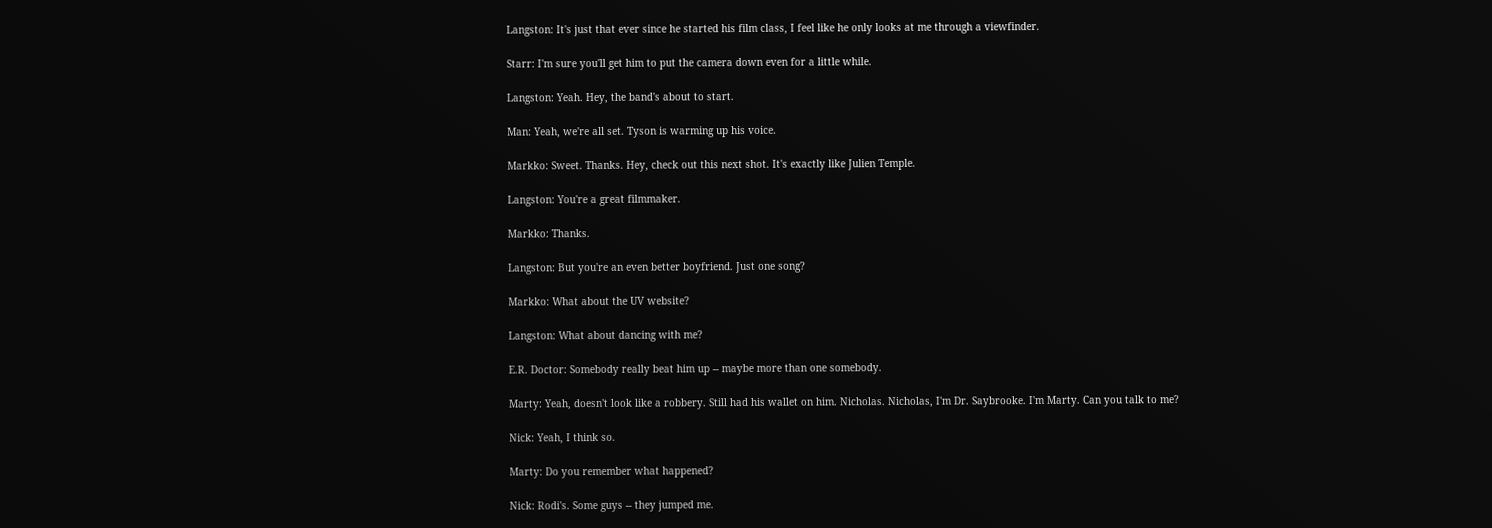Langston: It's just that ever since he started his film class, I feel like he only looks at me through a viewfinder.

Starr: I'm sure you'll get him to put the camera down even for a little while.

Langston: Yeah. Hey, the band's about to start.

Man: Yeah, we're all set. Tyson is warming up his voice.

Markko: Sweet. Thanks. Hey, check out this next shot. It's exactly like Julien Temple.

Langston: You're a great filmmaker.

Markko: Thanks.

Langston: But you're an even better boyfriend. Just one song?

Markko: What about the UV website?

Langston: What about dancing with me?

E.R. Doctor: Somebody really beat him up -- maybe more than one somebody.

Marty: Yeah, doesn't look like a robbery. Still had his wallet on him. Nicholas. Nicholas, I'm Dr. Saybrooke. I'm Marty. Can you talk to me?

Nick: Yeah, I think so.

Marty: Do you remember what happened?

Nick: Rodi's. Some guys -- they jumped me.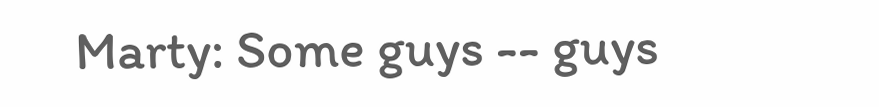Marty: Some guys -- guys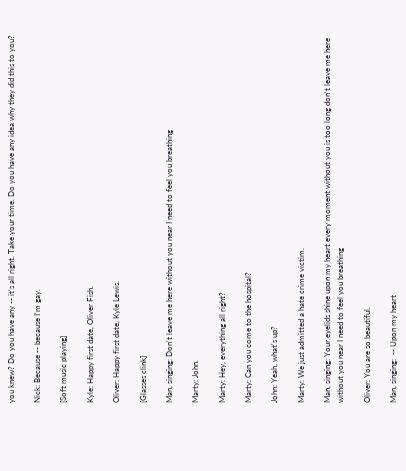you knew? Do you have any -- it's all right. Take your time. Do you have any idea why they did this to you?

Nick: Because -- because I'm gay.

[Soft music playing]

Kyle: Happy first date, Oliver Fish.

Oliver: Happy first date, Kyle Lewis.

[Glasses clink]

Man, singing: Don't leave me here without you near I need to feel you breathing

Marty: John.

Marty: Hey, everything all right?

Marty: Can you come to the hospital?

John: Yeah, what's up?

Marty: We just admitted a hate crime victim.

Man, singing: Your eyelids shine upon my heart every moment without you is too long don't leave me here without you near I need to feel you breathing

Oliver: You are so beautiful.

Man, singing:  -- Upon my heart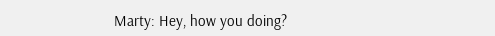Marty: Hey, how you doing?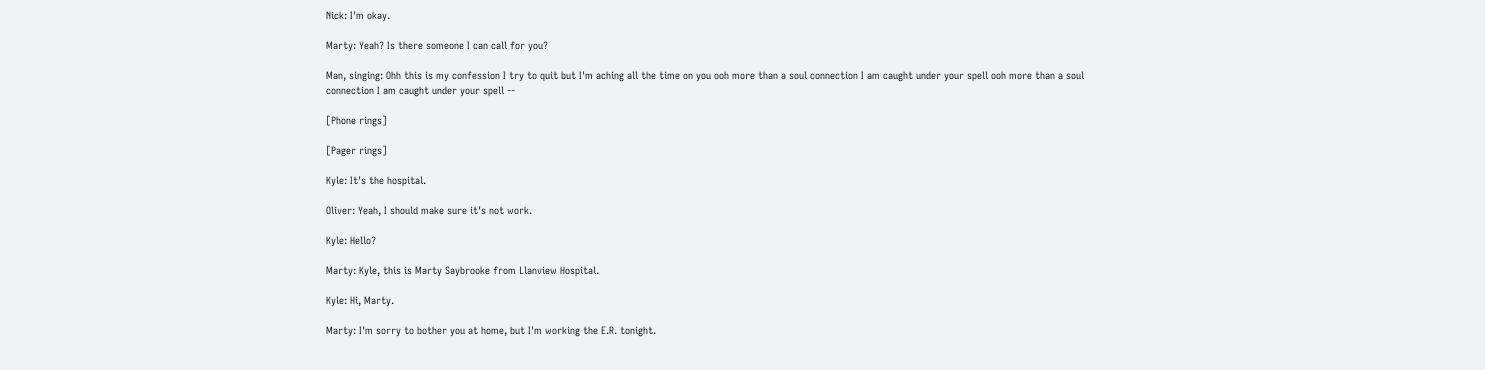Nick: I'm okay.

Marty: Yeah? Is there someone I can call for you?

Man, singing: Ohh this is my confession I try to quit but I'm aching all the time on you ooh more than a soul connection I am caught under your spell ooh more than a soul connection I am caught under your spell --

[Phone rings]

[Pager rings]

Kyle: It's the hospital.

Oliver: Yeah, I should make sure it's not work.

Kyle: Hello?

Marty: Kyle, this is Marty Saybrooke from Llanview Hospital.

Kyle: Hi, Marty.

Marty: I'm sorry to bother you at home, but I'm working the E.R. tonight.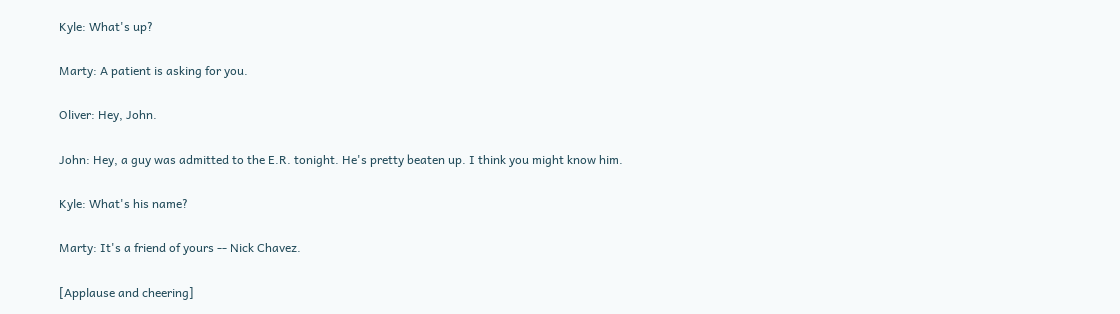Kyle: What's up?

Marty: A patient is asking for you.

Oliver: Hey, John.

John: Hey, a guy was admitted to the E.R. tonight. He's pretty beaten up. I think you might know him.

Kyle: What's his name?

Marty: It's a friend of yours -- Nick Chavez.

[Applause and cheering]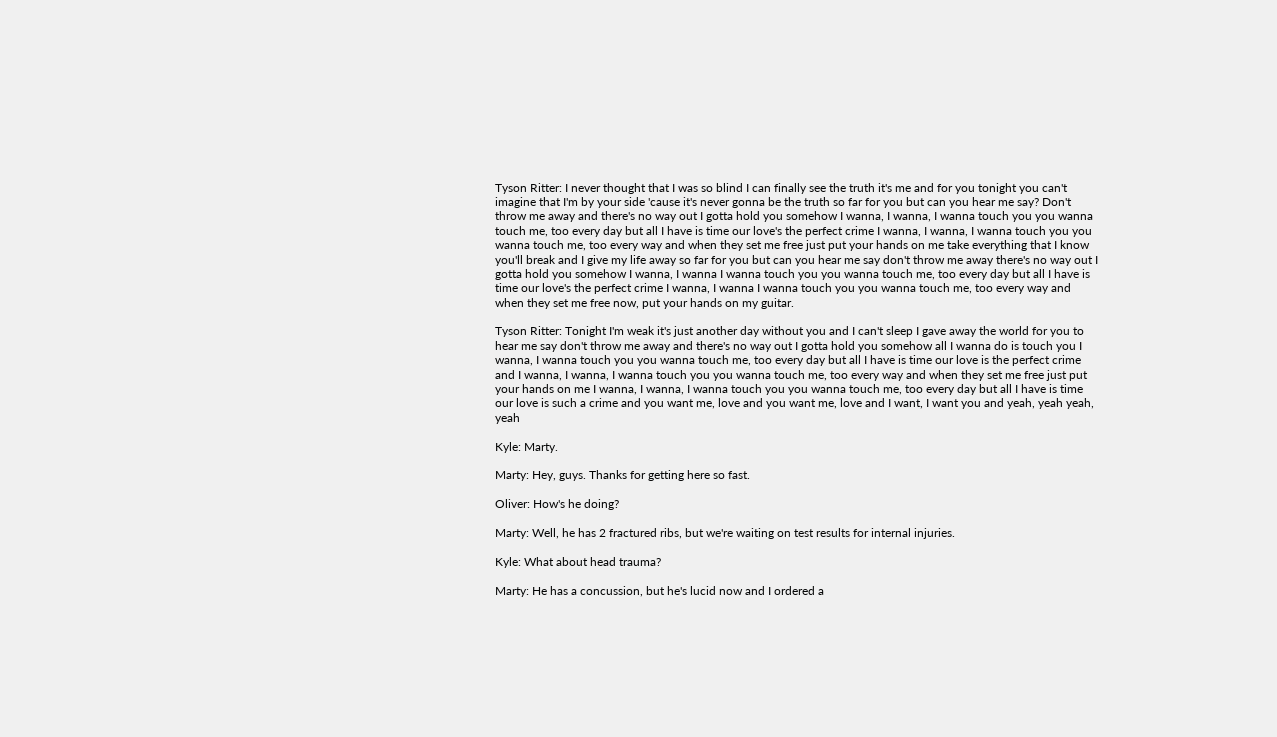Tyson Ritter: I never thought that I was so blind I can finally see the truth it's me and for you tonight you can't imagine that I'm by your side 'cause it's never gonna be the truth so far for you but can you hear me say? Don't throw me away and there's no way out I gotta hold you somehow I wanna, I wanna, I wanna touch you you wanna touch me, too every day but all I have is time our love's the perfect crime I wanna, I wanna, I wanna touch you you wanna touch me, too every way and when they set me free just put your hands on me take everything that I know you'll break and I give my life away so far for you but can you hear me say don't throw me away there's no way out I gotta hold you somehow I wanna, I wanna I wanna touch you you wanna touch me, too every day but all I have is time our love's the perfect crime I wanna, I wanna I wanna touch you you wanna touch me, too every way and when they set me free now, put your hands on my guitar.

Tyson Ritter: Tonight I'm weak it's just another day without you and I can't sleep I gave away the world for you to hear me say don't throw me away and there's no way out I gotta hold you somehow all I wanna do is touch you I wanna, I wanna touch you you wanna touch me, too every day but all I have is time our love is the perfect crime and I wanna, I wanna, I wanna touch you you wanna touch me, too every way and when they set me free just put your hands on me I wanna, I wanna, I wanna touch you you wanna touch me, too every day but all I have is time our love is such a crime and you want me, love and you want me, love and I want, I want you and yeah, yeah yeah, yeah

Kyle: Marty.

Marty: Hey, guys. Thanks for getting here so fast.

Oliver: How's he doing?

Marty: Well, he has 2 fractured ribs, but we're waiting on test results for internal injuries.

Kyle: What about head trauma?

Marty: He has a concussion, but he's lucid now and I ordered a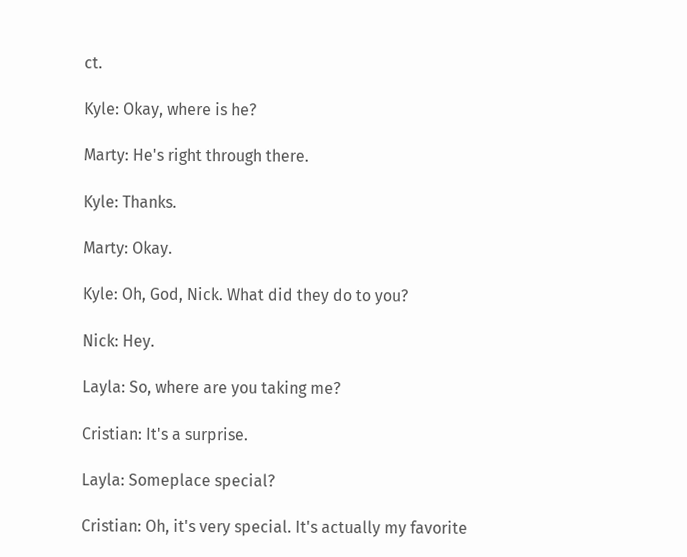ct.

Kyle: Okay, where is he?

Marty: He's right through there.

Kyle: Thanks.

Marty: Okay.

Kyle: Oh, God, Nick. What did they do to you?

Nick: Hey.

Layla: So, where are you taking me?

Cristian: It's a surprise.

Layla: Someplace special?

Cristian: Oh, it's very special. It's actually my favorite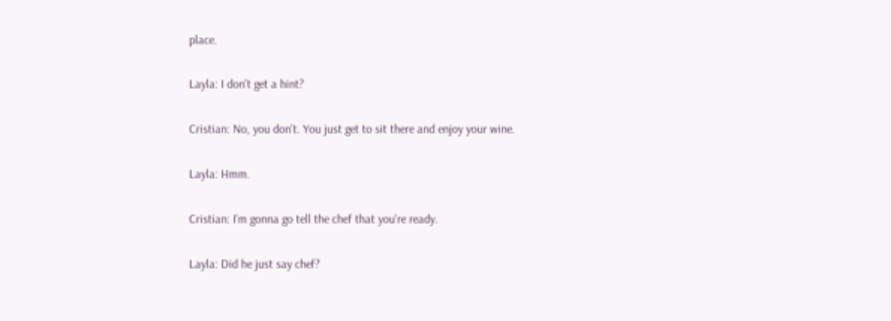place.

Layla: I don't get a hint?

Cristian: No, you don't. You just get to sit there and enjoy your wine.

Layla: Hmm.

Cristian: I'm gonna go tell the chef that you're ready.

Layla: Did he just say chef?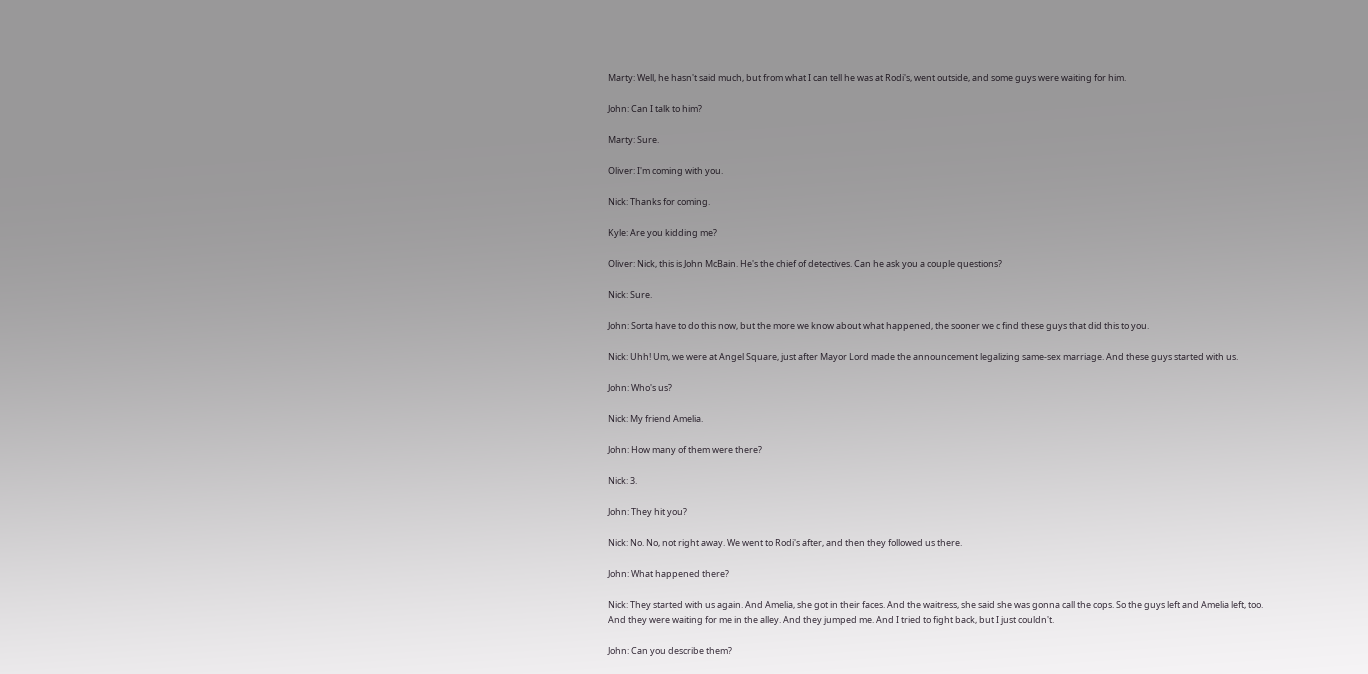Marty: Well, he hasn't said much, but from what I can tell he was at Rodi's, went outside, and some guys were waiting for him.

John: Can I talk to him?

Marty: Sure.

Oliver: I'm coming with you.

Nick: Thanks for coming.

Kyle: Are you kidding me?

Oliver: Nick, this is John McBain. He's the chief of detectives. Can he ask you a couple questions?

Nick: Sure.

John: Sorta have to do this now, but the more we know about what happened, the sooner we c find these guys that did this to you.

Nick: Uhh! Um, we were at Angel Square, just after Mayor Lord made the announcement legalizing same-sex marriage. And these guys started with us.

John: Who's us?

Nick: My friend Amelia.

John: How many of them were there?

Nick: 3.

John: They hit you?

Nick: No. No, not right away. We went to Rodi's after, and then they followed us there.

John: What happened there?

Nick: They started with us again. And Amelia, she got in their faces. And the waitress, she said she was gonna call the cops. So the guys left and Amelia left, too. And they were waiting for me in the alley. And they jumped me. And I tried to fight back, but I just couldn't.

John: Can you describe them?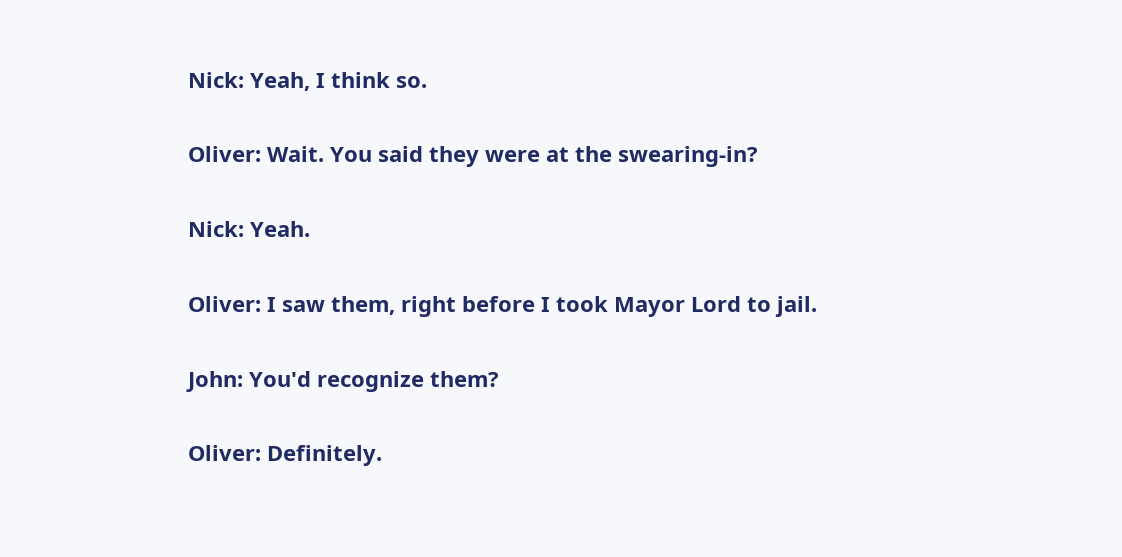Nick: Yeah, I think so.

Oliver: Wait. You said they were at the swearing-in?

Nick: Yeah.

Oliver: I saw them, right before I took Mayor Lord to jail.

John: You'd recognize them?

Oliver: Definitely.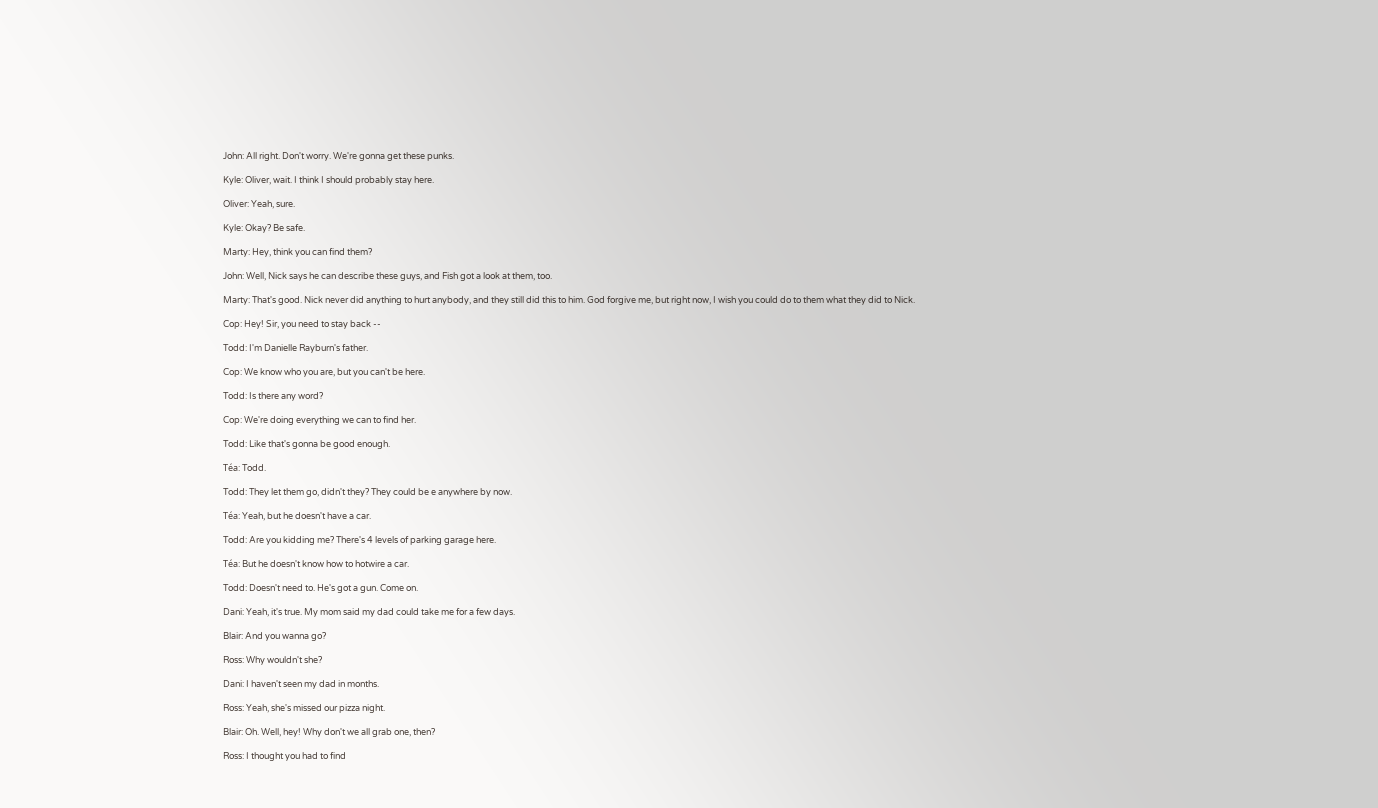John: All right. Don't worry. We're gonna get these punks.

Kyle: Oliver, wait. I think I should probably stay here.

Oliver: Yeah, sure.

Kyle: Okay? Be safe.

Marty: Hey, think you can find them?

John: Well, Nick says he can describe these guys, and Fish got a look at them, too.

Marty: That's good. Nick never did anything to hurt anybody, and they still did this to him. God forgive me, but right now, I wish you could do to them what they did to Nick.

Cop: Hey! Sir, you need to stay back --

Todd: I'm Danielle Rayburn's father.

Cop: We know who you are, but you can't be here.

Todd: Is there any word?

Cop: We're doing everything we can to find her.

Todd: Like that's gonna be good enough.

Téa: Todd.

Todd: They let them go, didn't they? They could be e anywhere by now.

Téa: Yeah, but he doesn't have a car.

Todd: Are you kidding me? There's 4 levels of parking garage here.

Téa: But he doesn't know how to hotwire a car.

Todd: Doesn't need to. He's got a gun. Come on.

Dani: Yeah, it's true. My mom said my dad could take me for a few days.

Blair: And you wanna go?

Ross: Why wouldn't she?

Dani: I haven't seen my dad in months.

Ross: Yeah, she's missed our pizza night.

Blair: Oh. Well, hey! Why don't we all grab one, then?

Ross: I thought you had to find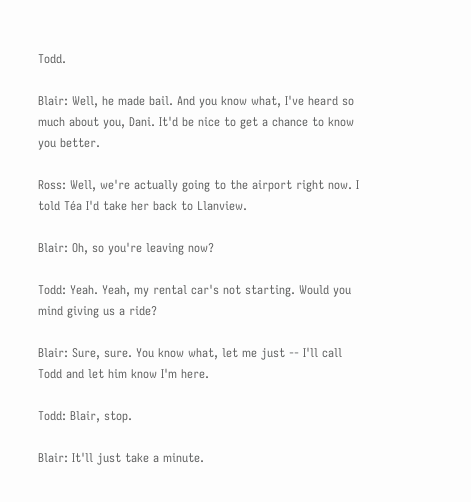Todd.

Blair: Well, he made bail. And you know what, I've heard so much about you, Dani. It'd be nice to get a chance to know you better.

Ross: Well, we're actually going to the airport right now. I told Téa I'd take her back to Llanview.

Blair: Oh, so you're leaving now?

Todd: Yeah. Yeah, my rental car's not starting. Would you mind giving us a ride?

Blair: Sure, sure. You know what, let me just -- I'll call Todd and let him know I'm here.

Todd: Blair, stop.

Blair: It'll just take a minute.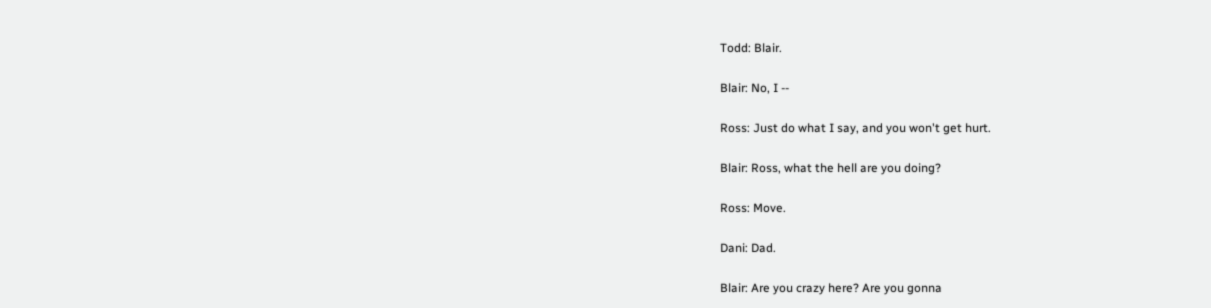Todd: Blair.

Blair: No, I --

Ross: Just do what I say, and you won't get hurt.

Blair: Ross, what the hell are you doing?

Ross: Move.

Dani: Dad.

Blair: Are you crazy here? Are you gonna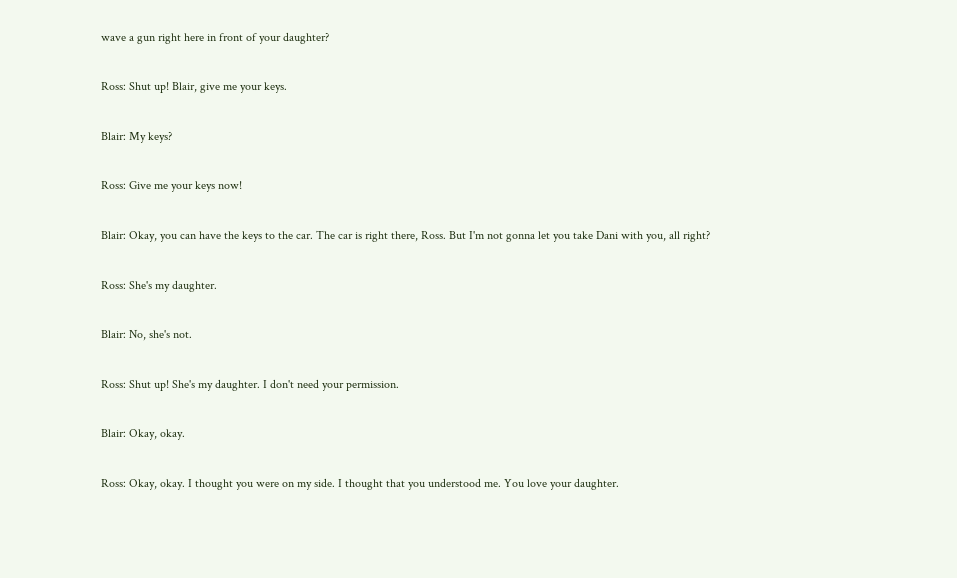wave a gun right here in front of your daughter?

Ross: Shut up! Blair, give me your keys.

Blair: My keys?

Ross: Give me your keys now!

Blair: Okay, you can have the keys to the car. The car is right there, Ross. But I'm not gonna let you take Dani with you, all right?

Ross: She's my daughter.

Blair: No, she's not.

Ross: Shut up! She's my daughter. I don't need your permission.

Blair: Okay, okay.

Ross: Okay, okay. I thought you were on my side. I thought that you understood me. You love your daughter.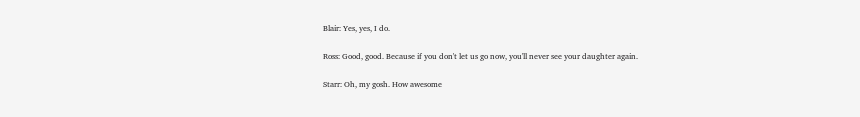Blair: Yes, yes, I do.

Ross: Good, good. Because if you don't let us go now, you'll never see your daughter again.

Starr: Oh, my gosh. How awesome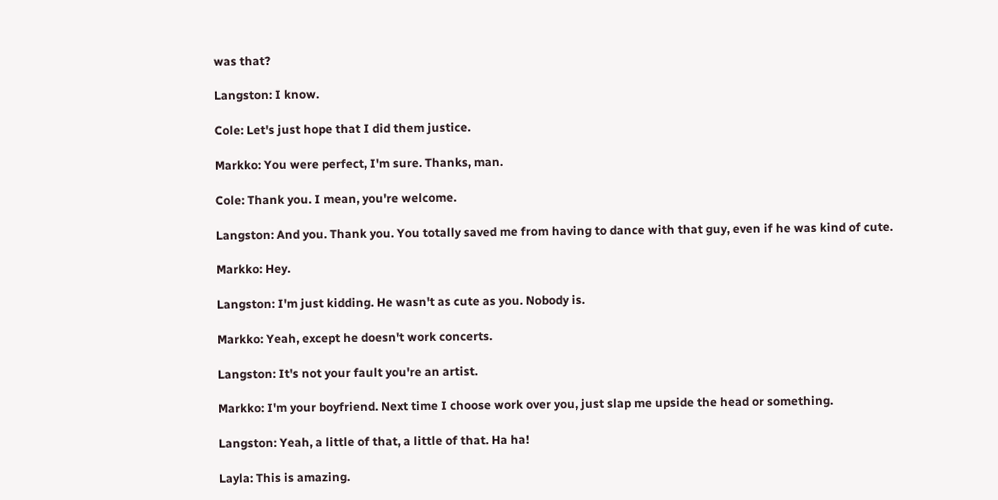was that?

Langston: I know.

Cole: Let's just hope that I did them justice.

Markko: You were perfect, I'm sure. Thanks, man.

Cole: Thank you. I mean, you're welcome.

Langston: And you. Thank you. You totally saved me from having to dance with that guy, even if he was kind of cute.

Markko: Hey.

Langston: I'm just kidding. He wasn't as cute as you. Nobody is.

Markko: Yeah, except he doesn't work concerts.

Langston: It's not your fault you're an artist.

Markko: I'm your boyfriend. Next time I choose work over you, just slap me upside the head or something.

Langston: Yeah, a little of that, a little of that. Ha ha!

Layla: This is amazing.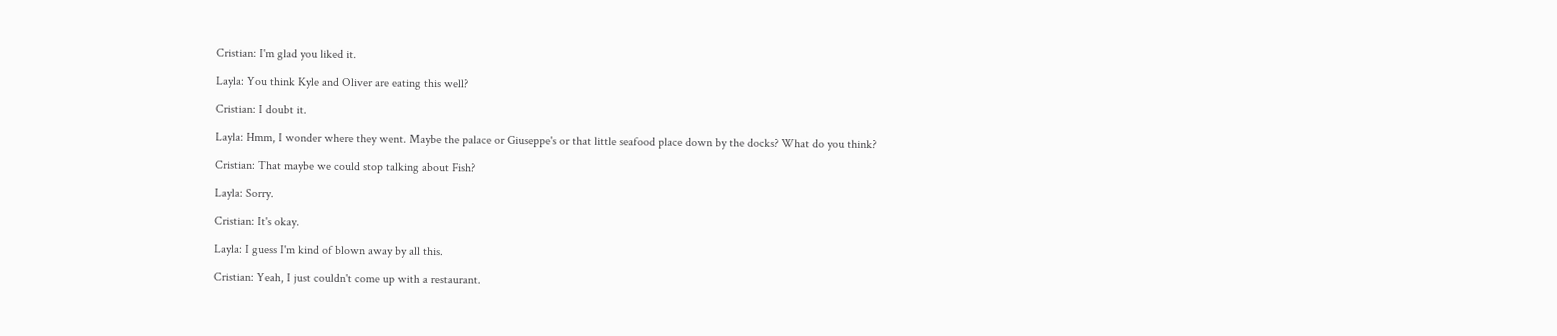Cristian: I'm glad you liked it.

Layla: You think Kyle and Oliver are eating this well?

Cristian: I doubt it.

Layla: Hmm, I wonder where they went. Maybe the palace or Giuseppe's or that little seafood place down by the docks? What do you think?

Cristian: That maybe we could stop talking about Fish?

Layla: Sorry.

Cristian: It's okay.

Layla: I guess I'm kind of blown away by all this.

Cristian: Yeah, I just couldn't come up with a restaurant.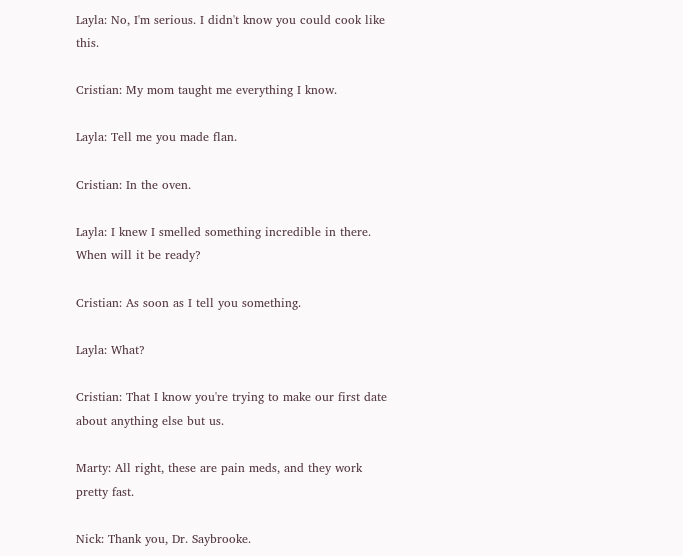Layla: No, I'm serious. I didn't know you could cook like this.

Cristian: My mom taught me everything I know.

Layla: Tell me you made flan.

Cristian: In the oven.

Layla: I knew I smelled something incredible in there. When will it be ready?

Cristian: As soon as I tell you something.

Layla: What?

Cristian: That I know you're trying to make our first date about anything else but us.

Marty: All right, these are pain meds, and they work pretty fast.

Nick: Thank you, Dr. Saybrooke.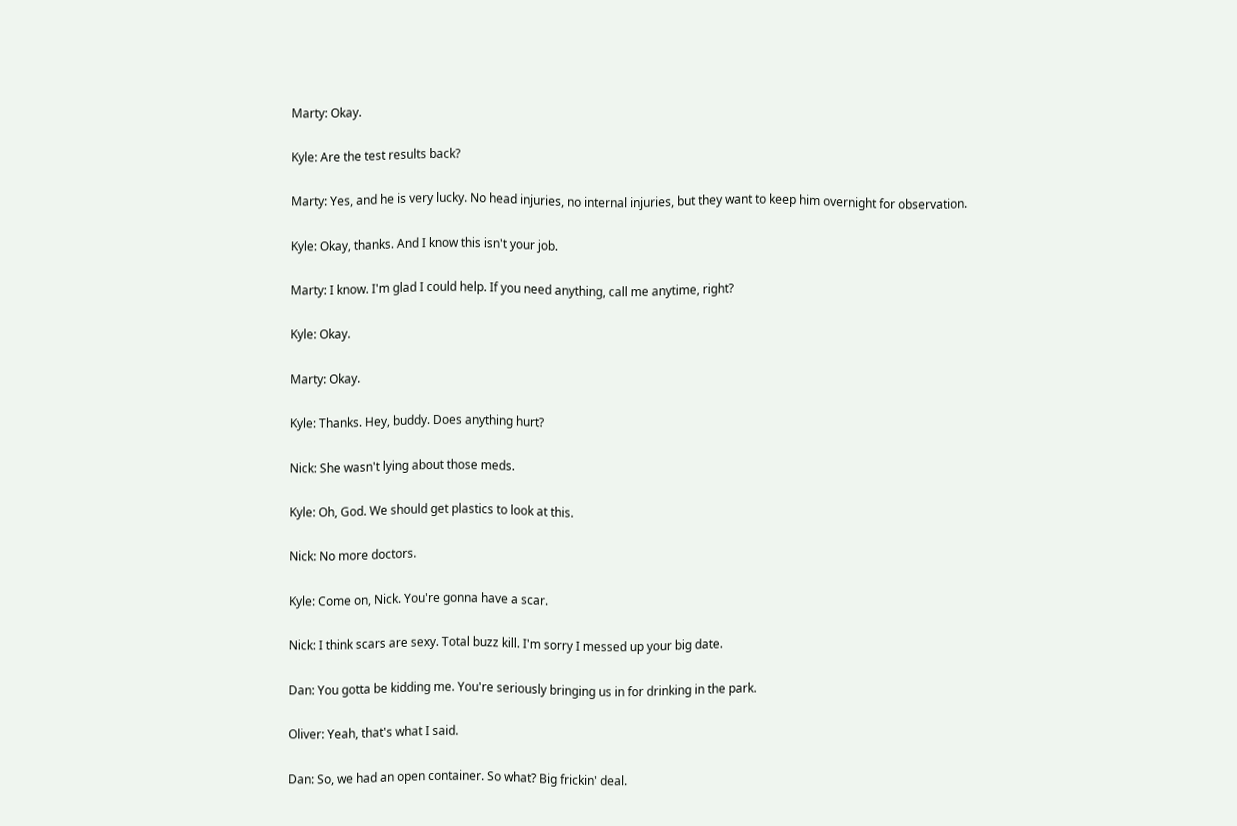Marty: Okay.

Kyle: Are the test results back?

Marty: Yes, and he is very lucky. No head injuries, no internal injuries, but they want to keep him overnight for observation.

Kyle: Okay, thanks. And I know this isn't your job.

Marty: I know. I'm glad I could help. If you need anything, call me anytime, right?

Kyle: Okay.

Marty: Okay.

Kyle: Thanks. Hey, buddy. Does anything hurt?

Nick: She wasn't lying about those meds.

Kyle: Oh, God. We should get plastics to look at this.

Nick: No more doctors.

Kyle: Come on, Nick. You're gonna have a scar.

Nick: I think scars are sexy. Total buzz kill. I'm sorry I messed up your big date.

Dan: You gotta be kidding me. You're seriously bringing us in for drinking in the park.

Oliver: Yeah, that's what I said.

Dan: So, we had an open container. So what? Big frickin' deal.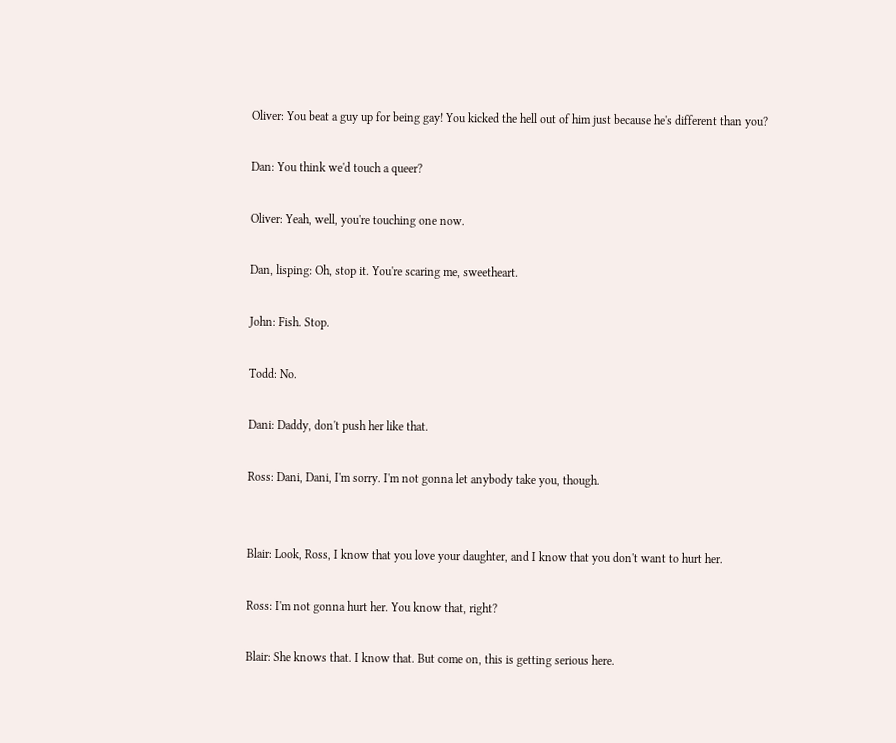Oliver: You beat a guy up for being gay! You kicked the hell out of him just because he's different than you?

Dan: You think we'd touch a queer?

Oliver: Yeah, well, you're touching one now.

Dan, lisping: Oh, stop it. You're scaring me, sweetheart.

John: Fish. Stop.

Todd: No.

Dani: Daddy, don't push her like that.

Ross: Dani, Dani, I'm sorry. I'm not gonna let anybody take you, though.


Blair: Look, Ross, I know that you love your daughter, and I know that you don't want to hurt her.

Ross: I'm not gonna hurt her. You know that, right?

Blair: She knows that. I know that. But come on, this is getting serious here.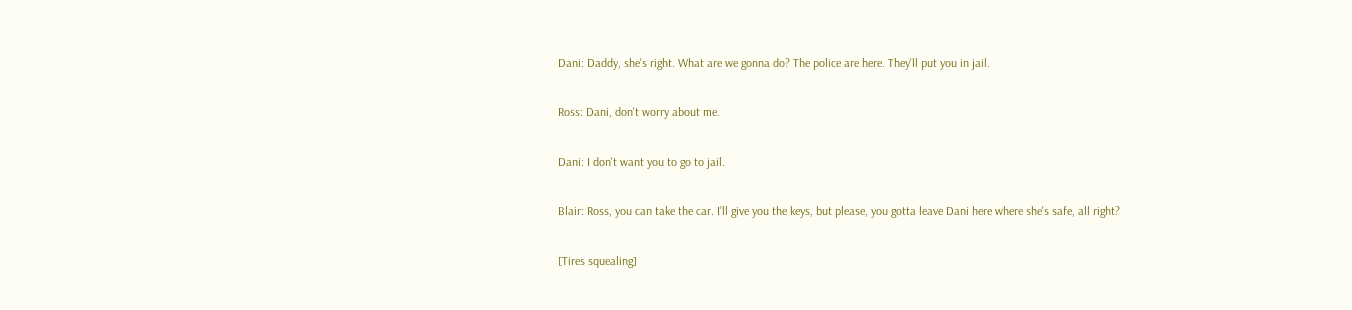Dani: Daddy, she's right. What are we gonna do? The police are here. They'll put you in jail.

Ross: Dani, don't worry about me.

Dani: I don't want you to go to jail.

Blair: Ross, you can take the car. I'll give you the keys, but please, you gotta leave Dani here where she's safe, all right?

[Tires squealing]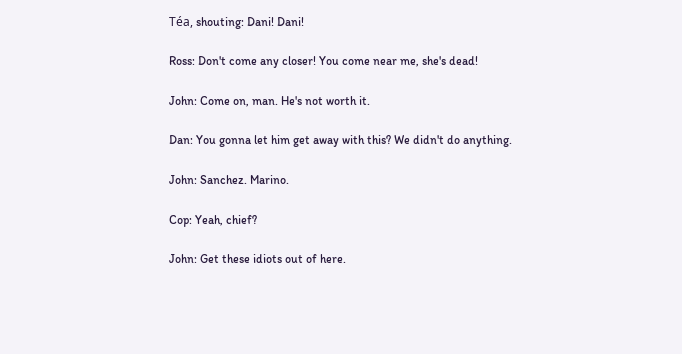Téa, shouting: Dani! Dani!

Ross: Don't come any closer! You come near me, she's dead!

John: Come on, man. He's not worth it.

Dan: You gonna let him get away with this? We didn't do anything.

John: Sanchez. Marino.

Cop: Yeah, chief?

John: Get these idiots out of here.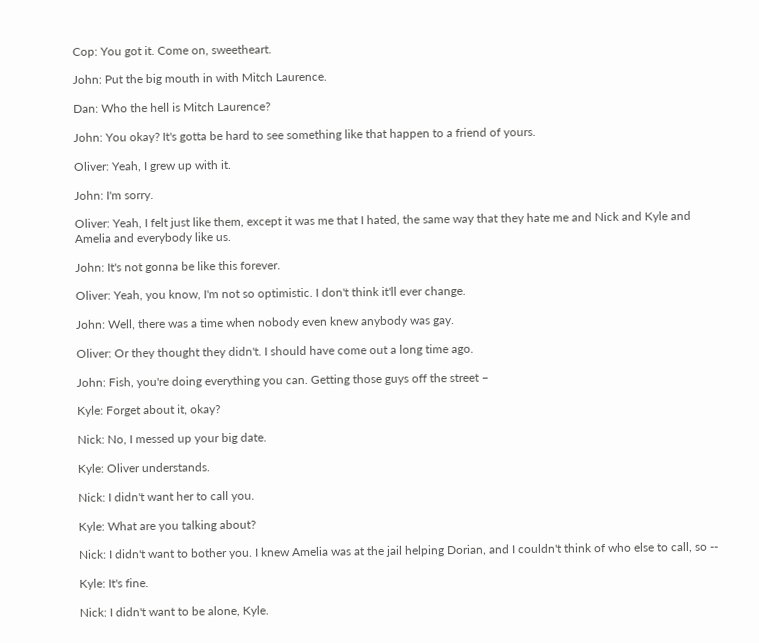Cop: You got it. Come on, sweetheart.

John: Put the big mouth in with Mitch Laurence.

Dan: Who the hell is Mitch Laurence?

John: You okay? It's gotta be hard to see something like that happen to a friend of yours.

Oliver: Yeah, I grew up with it.

John: I'm sorry.

Oliver: Yeah, I felt just like them, except it was me that I hated, the same way that they hate me and Nick and Kyle and Amelia and everybody like us.

John: It's not gonna be like this forever.

Oliver: Yeah, you know, I'm not so optimistic. I don't think it'll ever change.

John: Well, there was a time when nobody even knew anybody was gay.

Oliver: Or they thought they didn't. I should have come out a long time ago.

John: Fish, you're doing everything you can. Getting those guys off the street –

Kyle: Forget about it, okay?

Nick: No, I messed up your big date.

Kyle: Oliver understands.

Nick: I didn't want her to call you.

Kyle: What are you talking about?

Nick: I didn't want to bother you. I knew Amelia was at the jail helping Dorian, and I couldn't think of who else to call, so --

Kyle: It's fine.

Nick: I didn't want to be alone, Kyle.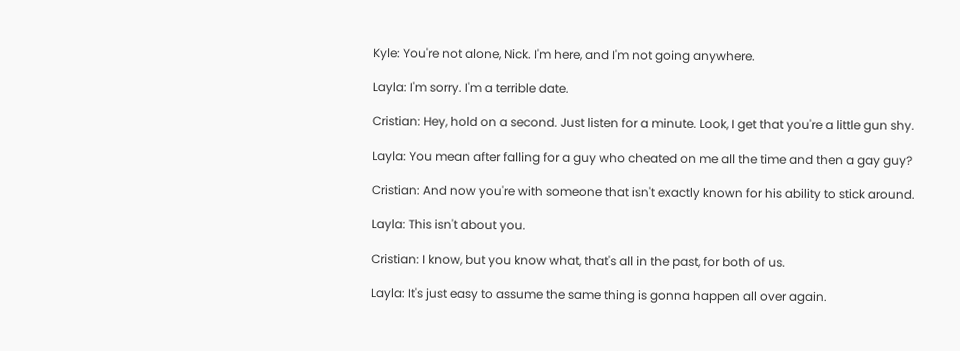Kyle: You're not alone, Nick. I'm here, and I'm not going anywhere.

Layla: I'm sorry. I'm a terrible date.

Cristian: Hey, hold on a second. Just listen for a minute. Look, I get that you're a little gun shy.

Layla: You mean after falling for a guy who cheated on me all the time and then a gay guy?

Cristian: And now you're with someone that isn't exactly known for his ability to stick around.

Layla: This isn't about you.

Cristian: I know, but you know what, that's all in the past, for both of us.

Layla: It's just easy to assume the same thing is gonna happen all over again.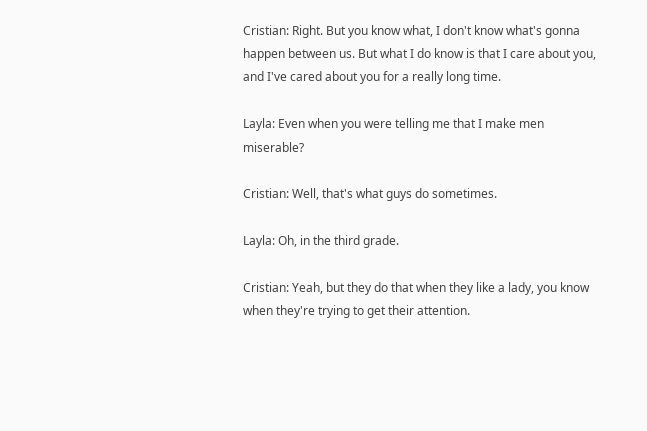Cristian: Right. But you know what, I don't know what's gonna happen between us. But what I do know is that I care about you, and I've cared about you for a really long time.

Layla: Even when you were telling me that I make men miserable?

Cristian: Well, that's what guys do sometimes.

Layla: Oh, in the third grade.

Cristian: Yeah, but they do that when they like a lady, you know when they're trying to get their attention.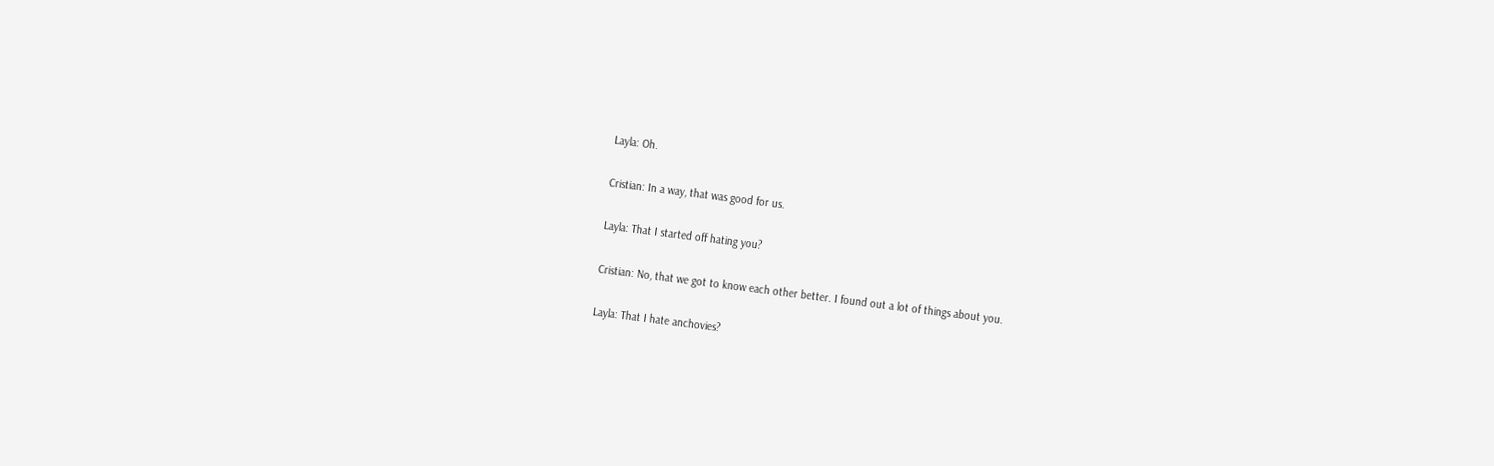Layla: Oh.

Cristian: In a way, that was good for us.

Layla: That I started off hating you?

Cristian: No, that we got to know each other better. I found out a lot of things about you.

Layla: That I hate anchovies?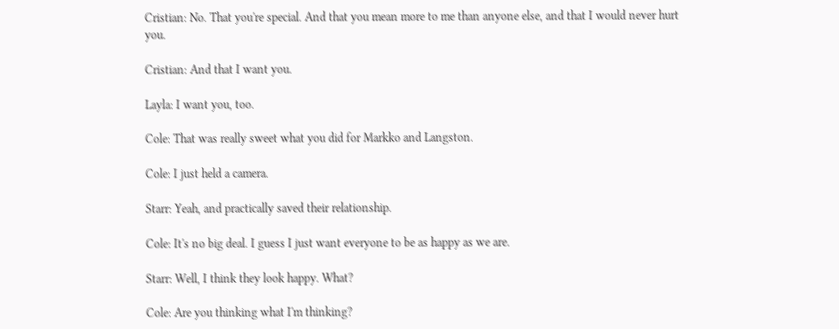Cristian: No. That you're special. And that you mean more to me than anyone else, and that I would never hurt you.

Cristian: And that I want you.

Layla: I want you, too.

Cole: That was really sweet what you did for Markko and Langston.

Cole: I just held a camera.

Starr: Yeah, and practically saved their relationship.

Cole: It's no big deal. I guess I just want everyone to be as happy as we are.

Starr: Well, I think they look happy. What?

Cole: Are you thinking what I'm thinking?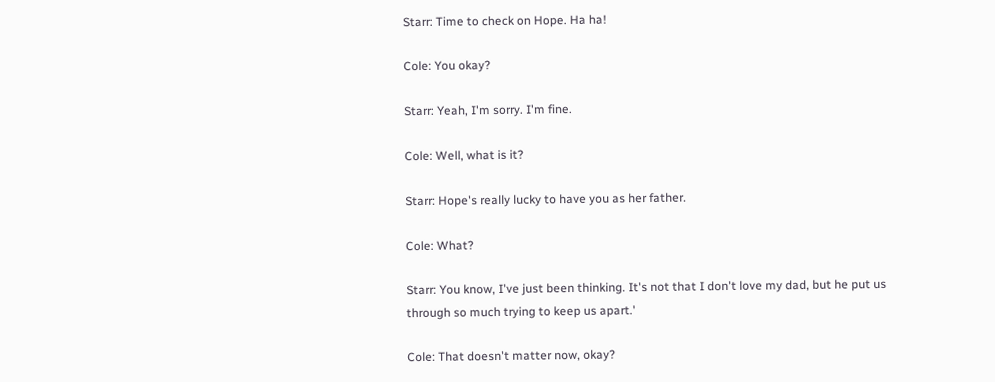Starr: Time to check on Hope. Ha ha!

Cole: You okay?

Starr: Yeah, I'm sorry. I'm fine.

Cole: Well, what is it?

Starr: Hope's really lucky to have you as her father.

Cole: What?

Starr: You know, I've just been thinking. It's not that I don't love my dad, but he put us through so much trying to keep us apart.'

Cole: That doesn't matter now, okay?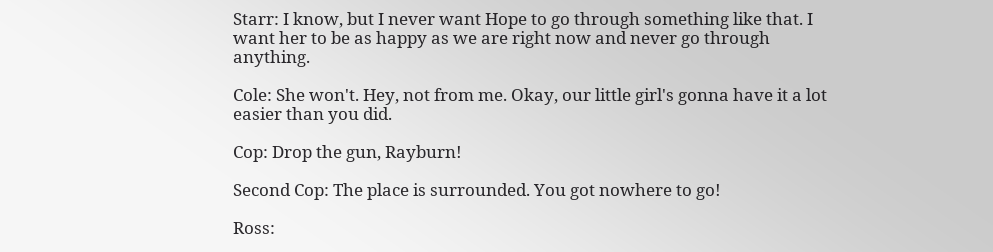Starr: I know, but I never want Hope to go through something like that. I want her to be as happy as we are right now and never go through anything.

Cole: She won't. Hey, not from me. Okay, our little girl's gonna have it a lot easier than you did.

Cop: Drop the gun, Rayburn!

Second Cop: The place is surrounded. You got nowhere to go!

Ross: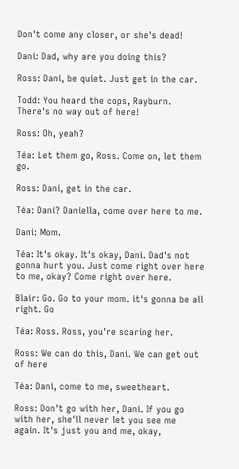Don't come any closer, or she's dead!

Dani: Dad, why are you doing this?

Ross: Dani, be quiet. Just get in the car.

Todd: You heard the cops, Rayburn. There's no way out of here!

Ross: Oh, yeah?

Téa: Let them go, Ross. Come on, let them go.

Ross: Dani, get in the car.

Téa: Dani? Daniella, come over here to me.

Dani: Mom.

Téa: It's okay. It's okay, Dani. Dad's not gonna hurt you. Just come right over here to me, okay? Come right over here.

Blair: Go. Go to your mom. it's gonna be all right. Go

Téa: Ross. Ross, you're scaring her.

Ross: We can do this, Dani. We can get out of here

Téa: Dani, come to me, sweetheart.

Ross: Don't go with her, Dani. If you go with her, she'll never let you see me again. It's just you and me, okay,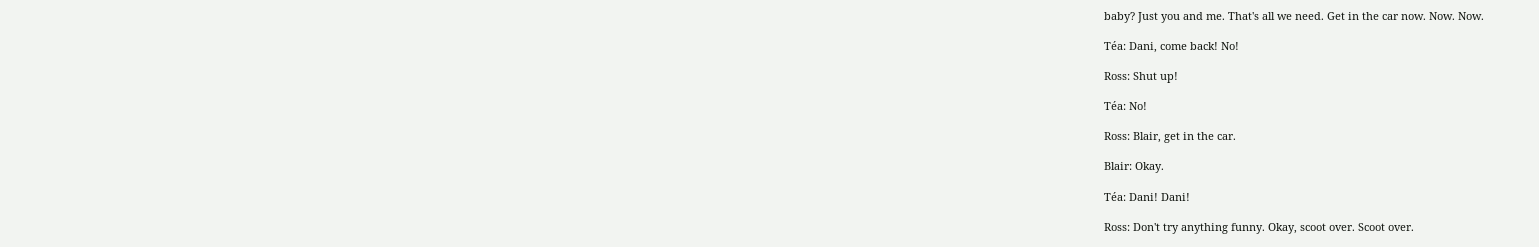baby? Just you and me. That's all we need. Get in the car now. Now. Now.

Téa: Dani, come back! No!

Ross: Shut up!

Téa: No!

Ross: Blair, get in the car.

Blair: Okay.

Téa: Dani! Dani!

Ross: Don't try anything funny. Okay, scoot over. Scoot over.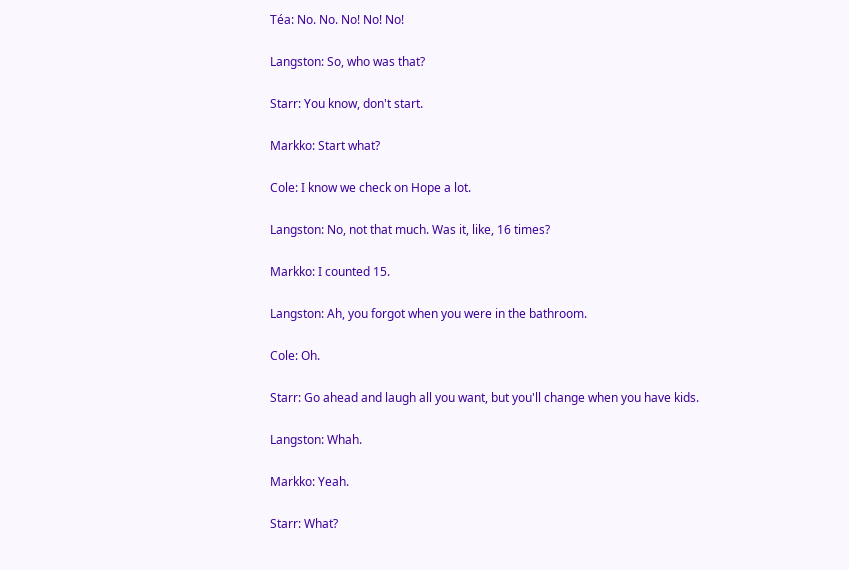Téa: No. No. No! No! No!

Langston: So, who was that?

Starr: You know, don't start.

Markko: Start what?

Cole: I know we check on Hope a lot.

Langston: No, not that much. Was it, like, 16 times?

Markko: I counted 15.

Langston: Ah, you forgot when you were in the bathroom.

Cole: Oh.

Starr: Go ahead and laugh all you want, but you'll change when you have kids.

Langston: Whah.

Markko: Yeah.

Starr: What?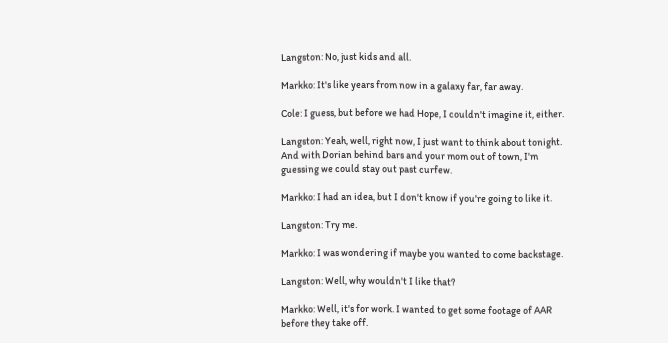Langston: No, just kids and all.

Markko: It's like years from now in a galaxy far, far away.

Cole: I guess, but before we had Hope, I couldn't imagine it, either.

Langston: Yeah, well, right now, I just want to think about tonight. And with Dorian behind bars and your mom out of town, I'm guessing we could stay out past curfew.

Markko: I had an idea, but I don't know if you're going to like it.

Langston: Try me.

Markko: I was wondering if maybe you wanted to come backstage.

Langston: Well, why wouldn't I like that?

Markko: Well, it's for work. I wanted to get some footage of AAR before they take off.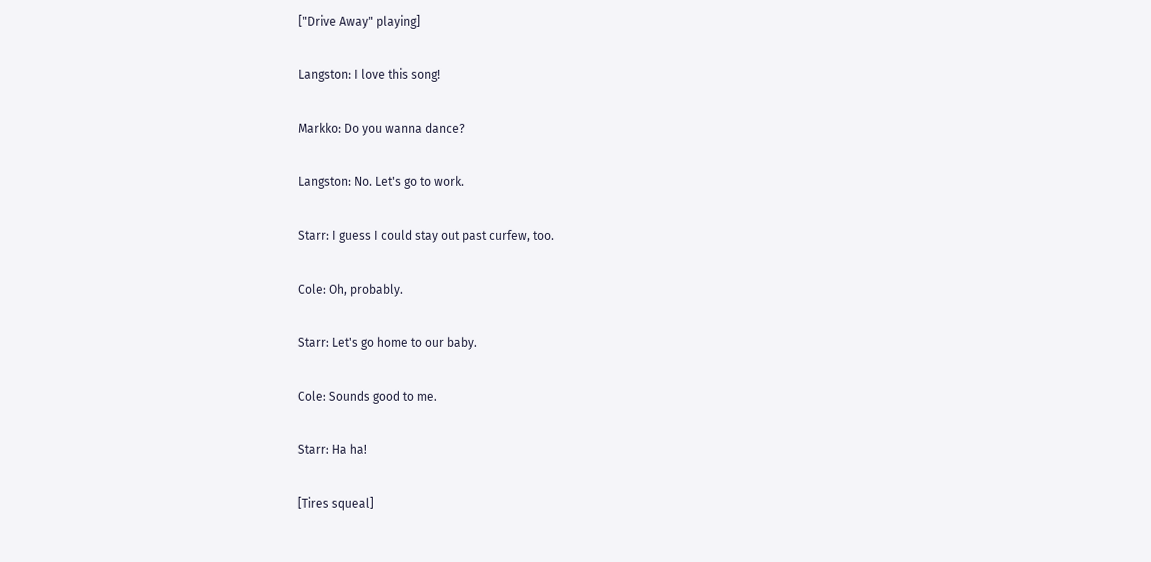["Drive Away" playing]

Langston: I love this song!

Markko: Do you wanna dance?

Langston: No. Let's go to work.

Starr: I guess I could stay out past curfew, too.

Cole: Oh, probably.

Starr: Let's go home to our baby.

Cole: Sounds good to me.

Starr: Ha ha!

[Tires squeal]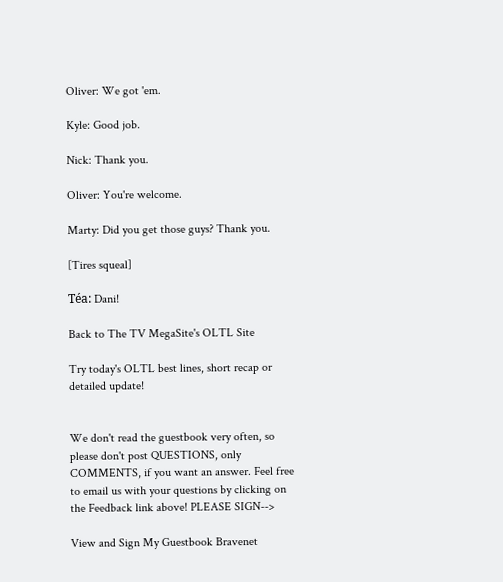Oliver: We got 'em.

Kyle: Good job.

Nick: Thank you.

Oliver: You're welcome.

Marty: Did you get those guys? Thank you.

[Tires squeal]

Téa: Dani!

Back to The TV MegaSite's OLTL Site

Try today's OLTL best lines, short recap or detailed update!


We don't read the guestbook very often, so please don't post QUESTIONS, only COMMENTS, if you want an answer. Feel free to email us with your questions by clicking on the Feedback link above! PLEASE SIGN-->

View and Sign My Guestbook Bravenet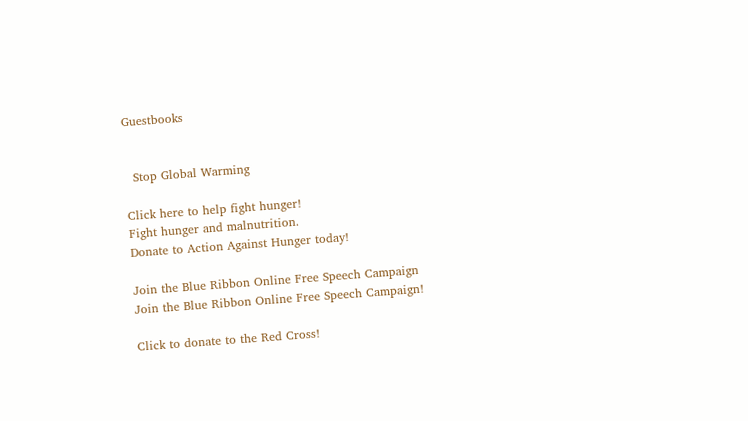Guestbooks


  Stop Global Warming

Click here to help fight hunger!
Fight hunger and malnutrition.
Donate to Action Against Hunger today!

Join the Blue Ribbon Online Free Speech Campaign
Join the Blue Ribbon Online Free Speech Campaign!

Click to donate to the Red Cross!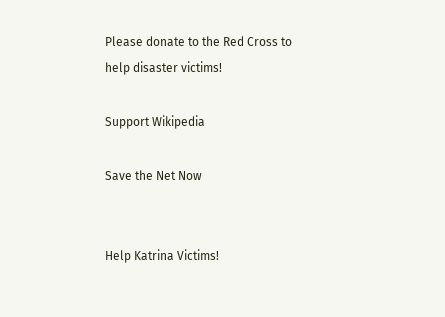Please donate to the Red Cross to help disaster victims!

Support Wikipedia

Save the Net Now


Help Katrina Victims!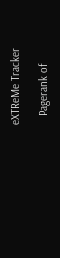eXTReMe Tracker

   Pagerank of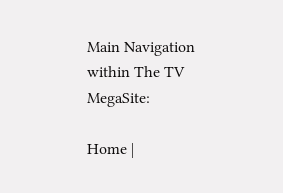Main Navigation within The TV MegaSite:

Home |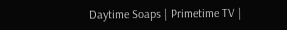Daytime Soaps | Primetime TV |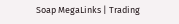Soap MegaLinks | Trading